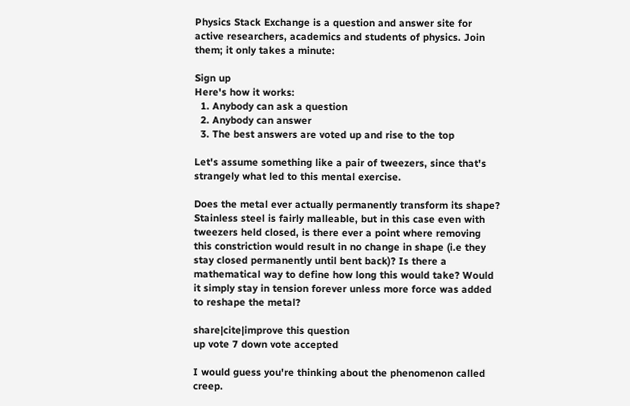Physics Stack Exchange is a question and answer site for active researchers, academics and students of physics. Join them; it only takes a minute:

Sign up
Here's how it works:
  1. Anybody can ask a question
  2. Anybody can answer
  3. The best answers are voted up and rise to the top

Let's assume something like a pair of tweezers, since that's strangely what led to this mental exercise.

Does the metal ever actually permanently transform its shape? Stainless steel is fairly malleable, but in this case even with tweezers held closed, is there ever a point where removing this constriction would result in no change in shape (i.e they stay closed permanently until bent back)? Is there a mathematical way to define how long this would take? Would it simply stay in tension forever unless more force was added to reshape the metal?

share|cite|improve this question
up vote 7 down vote accepted

I would guess you're thinking about the phenomenon called creep.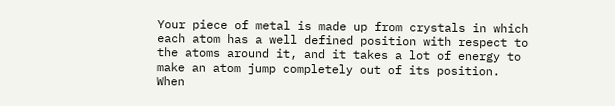Your piece of metal is made up from crystals in which each atom has a well defined position with respect to the atoms around it, and it takes a lot of energy to make an atom jump completely out of its position. When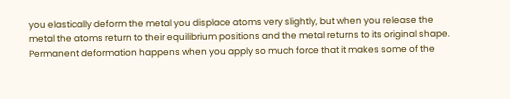you elastically deform the metal you displace atoms very slightly, but when you release the metal the atoms return to their equilibrium positions and the metal returns to its original shape. Permanent deformation happens when you apply so much force that it makes some of the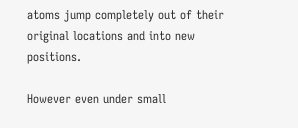atoms jump completely out of their original locations and into new positions.

However even under small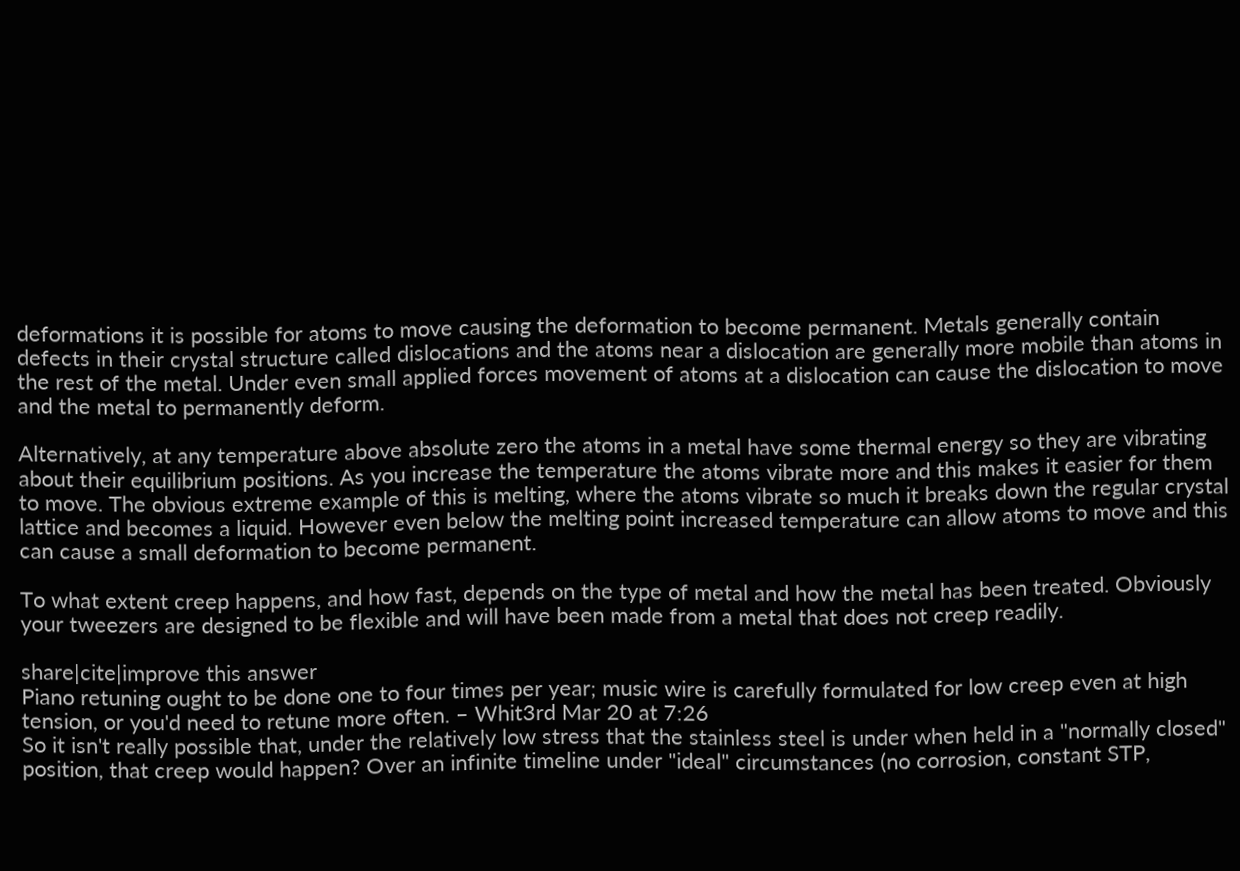deformations it is possible for atoms to move causing the deformation to become permanent. Metals generally contain defects in their crystal structure called dislocations and the atoms near a dislocation are generally more mobile than atoms in the rest of the metal. Under even small applied forces movement of atoms at a dislocation can cause the dislocation to move and the metal to permanently deform.

Alternatively, at any temperature above absolute zero the atoms in a metal have some thermal energy so they are vibrating about their equilibrium positions. As you increase the temperature the atoms vibrate more and this makes it easier for them to move. The obvious extreme example of this is melting, where the atoms vibrate so much it breaks down the regular crystal lattice and becomes a liquid. However even below the melting point increased temperature can allow atoms to move and this can cause a small deformation to become permanent.

To what extent creep happens, and how fast, depends on the type of metal and how the metal has been treated. Obviously your tweezers are designed to be flexible and will have been made from a metal that does not creep readily.

share|cite|improve this answer
Piano retuning ought to be done one to four times per year; music wire is carefully formulated for low creep even at high tension, or you'd need to retune more often. – Whit3rd Mar 20 at 7:26
So it isn't really possible that, under the relatively low stress that the stainless steel is under when held in a "normally closed" position, that creep would happen? Over an infinite timeline under "ideal" circumstances (no corrosion, constant STP,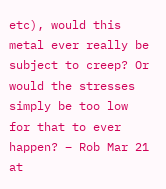etc), would this metal ever really be subject to creep? Or would the stresses simply be too low for that to ever happen? – Rob Mar 21 at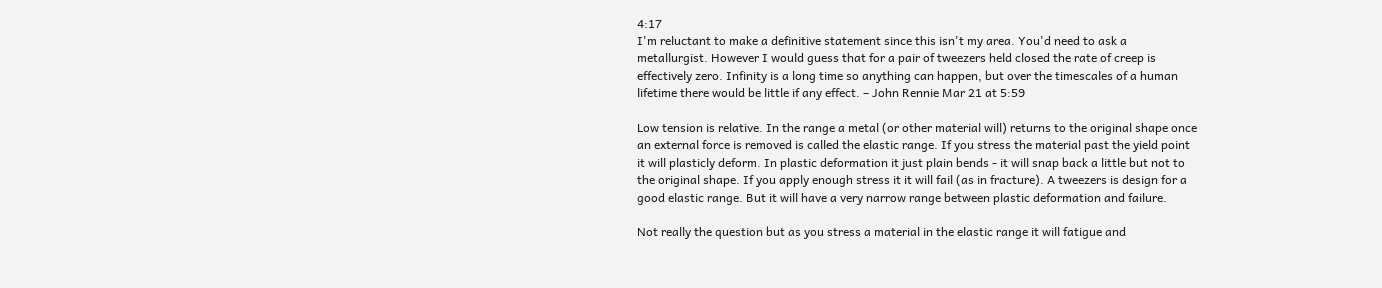4:17
I'm reluctant to make a definitive statement since this isn't my area. You'd need to ask a metallurgist. However I would guess that for a pair of tweezers held closed the rate of creep is effectively zero. Infinity is a long time so anything can happen, but over the timescales of a human lifetime there would be little if any effect. – John Rennie Mar 21 at 5:59

Low tension is relative. In the range a metal (or other material will) returns to the original shape once an external force is removed is called the elastic range. If you stress the material past the yield point it will plasticly deform. In plastic deformation it just plain bends - it will snap back a little but not to the original shape. If you apply enough stress it it will fail (as in fracture). A tweezers is design for a good elastic range. But it will have a very narrow range between plastic deformation and failure.

Not really the question but as you stress a material in the elastic range it will fatigue and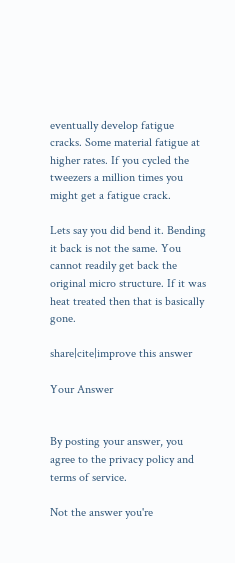eventually develop fatigue cracks. Some material fatigue at higher rates. If you cycled the tweezers a million times you might get a fatigue crack.

Lets say you did bend it. Bending it back is not the same. You cannot readily get back the original micro structure. If it was heat treated then that is basically gone.

share|cite|improve this answer

Your Answer


By posting your answer, you agree to the privacy policy and terms of service.

Not the answer you're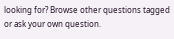looking for? Browse other questions tagged or ask your own question.